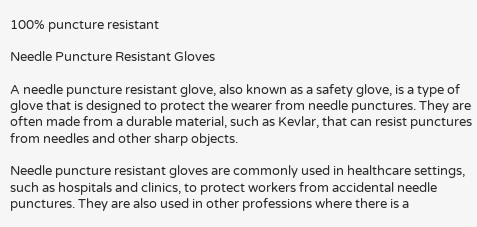100% puncture resistant

Needle Puncture Resistant Gloves

A needle puncture resistant glove, also known as a safety glove, is a type of glove that is designed to protect the wearer from needle punctures. They are often made from a durable material, such as Kevlar, that can resist punctures from needles and other sharp objects.

Needle puncture resistant gloves are commonly used in healthcare settings, such as hospitals and clinics, to protect workers from accidental needle punctures. They are also used in other professions where there is a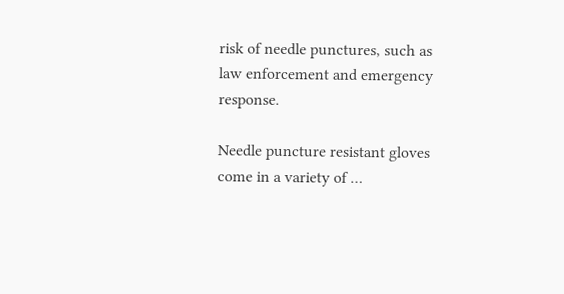risk of needle punctures, such as law enforcement and emergency response.

Needle puncture resistant gloves come in a variety of …